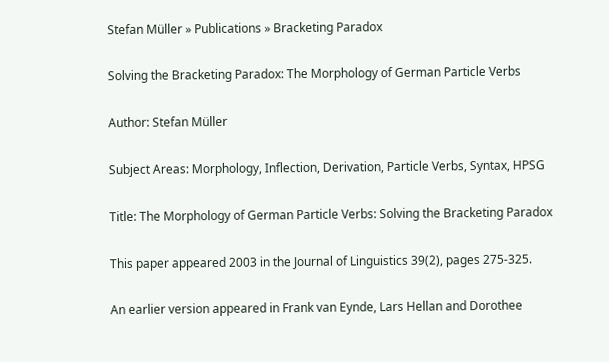Stefan Müller » Publications » Bracketing Paradox

Solving the Bracketing Paradox: The Morphology of German Particle Verbs

Author: Stefan Müller

Subject Areas: Morphology, Inflection, Derivation, Particle Verbs, Syntax, HPSG

Title: The Morphology of German Particle Verbs: Solving the Bracketing Paradox

This paper appeared 2003 in the Journal of Linguistics 39(2), pages 275-325.

An earlier version appeared in Frank van Eynde, Lars Hellan and Dorothee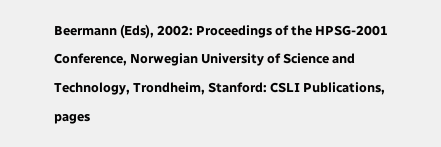Beermann (Eds), 2002: Proceedings of the HPSG-2001 Conference, Norwegian University of Science and Technology, Trondheim, Stanford: CSLI Publications, pages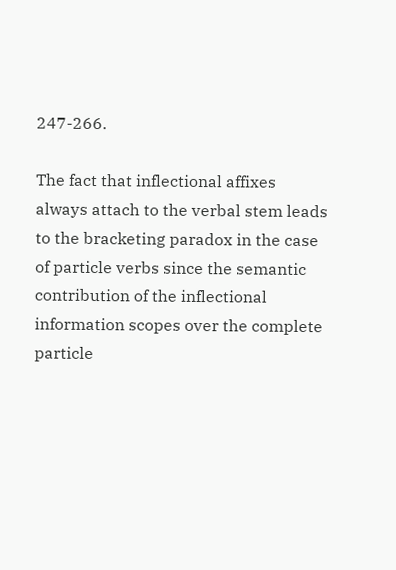247-266.

The fact that inflectional affixes always attach to the verbal stem leads to the bracketing paradox in the case of particle verbs since the semantic contribution of the inflectional information scopes over the complete particle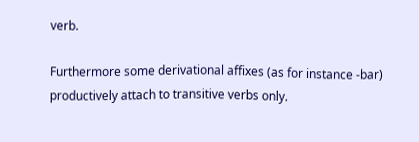verb.

Furthermore some derivational affixes (as for instance -bar) productively attach to transitive verbs only.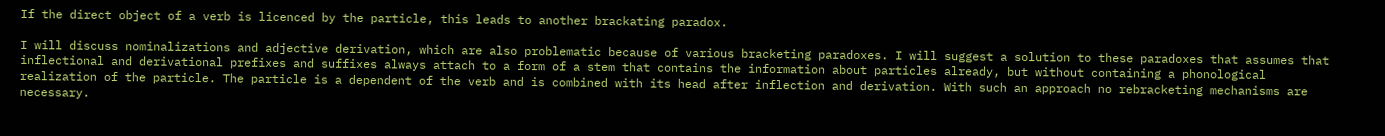If the direct object of a verb is licenced by the particle, this leads to another brackating paradox.

I will discuss nominalizations and adjective derivation, which are also problematic because of various bracketing paradoxes. I will suggest a solution to these paradoxes that assumes that inflectional and derivational prefixes and suffixes always attach to a form of a stem that contains the information about particles already, but without containing a phonological realization of the particle. The particle is a dependent of the verb and is combined with its head after inflection and derivation. With such an approach no rebracketing mechanisms are necessary.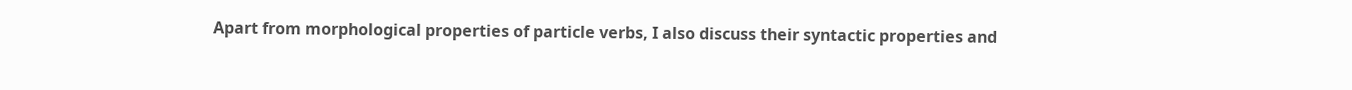Apart from morphological properties of particle verbs, I also discuss their syntactic properties and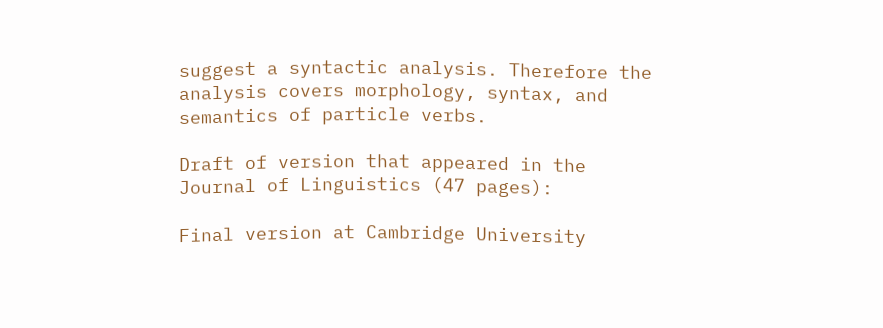suggest a syntactic analysis. Therefore the analysis covers morphology, syntax, and semantics of particle verbs.

Draft of version that appeared in the Journal of Linguistics (47 pages):

Final version at Cambridge University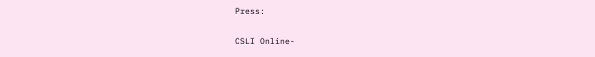Press:

CSLI Online-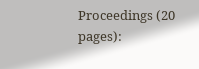Proceedings (20 pages):